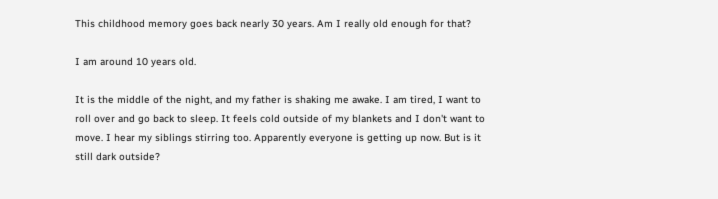This childhood memory goes back nearly 30 years. Am I really old enough for that?

I am around 10 years old.

It is the middle of the night, and my father is shaking me awake. I am tired, I want to roll over and go back to sleep. It feels cold outside of my blankets and I don't want to move. I hear my siblings stirring too. Apparently everyone is getting up now. But is it still dark outside?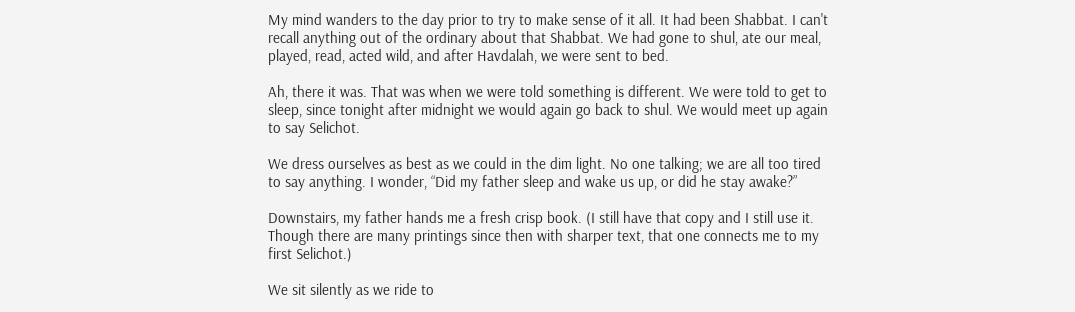My mind wanders to the day prior to try to make sense of it all. It had been Shabbat. I can't recall anything out of the ordinary about that Shabbat. We had gone to shul, ate our meal, played, read, acted wild, and after Havdalah, we were sent to bed.

Ah, there it was. That was when we were told something is different. We were told to get to sleep, since tonight after midnight we would again go back to shul. We would meet up again to say Selichot.

We dress ourselves as best as we could in the dim light. No one talking; we are all too tired to say anything. I wonder, “Did my father sleep and wake us up, or did he stay awake?”

Downstairs, my father hands me a fresh crisp book. (I still have that copy and I still use it. Though there are many printings since then with sharper text, that one connects me to my first Selichot.)

We sit silently as we ride to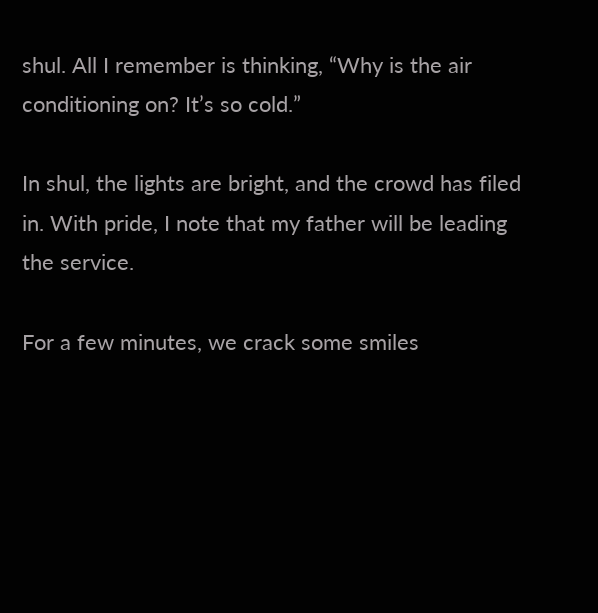shul. All I remember is thinking, “Why is the air conditioning on? It’s so cold.”

In shul, the lights are bright, and the crowd has filed in. With pride, I note that my father will be leading the service.

For a few minutes, we crack some smiles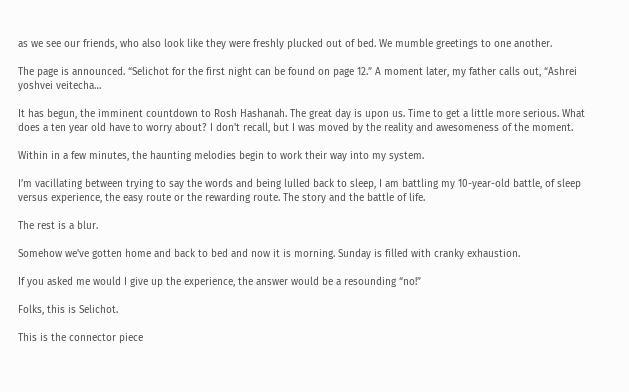as we see our friends, who also look like they were freshly plucked out of bed. We mumble greetings to one another.

The page is announced. “Selichot for the first night can be found on page 12.” A moment later, my father calls out, “Ashrei yoshvei veitecha…

It has begun, the imminent countdown to Rosh Hashanah. The great day is upon us. Time to get a little more serious. What does a ten year old have to worry about? I don't recall, but I was moved by the reality and awesomeness of the moment.

Within in a few minutes, the haunting melodies begin to work their way into my system.

I’m vacillating between trying to say the words and being lulled back to sleep, I am battling my 10-year-old battle, of sleep versus experience, the easy route or the rewarding route. The story and the battle of life.

The rest is a blur.

Somehow we've gotten home and back to bed and now it is morning. Sunday is filled with cranky exhaustion.

If you asked me would I give up the experience, the answer would be a resounding “no!”

Folks, this is Selichot.

This is the connector piece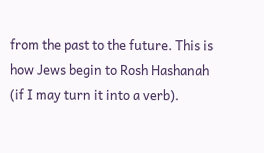from the past to the future. This is how Jews begin to Rosh Hashanah (if I may turn it into a verb).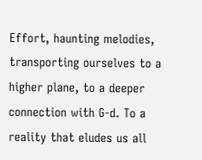Effort, haunting melodies, transporting ourselves to a higher plane, to a deeper connection with G‑d. To a reality that eludes us all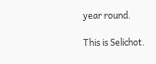year round.

This is Selichot.